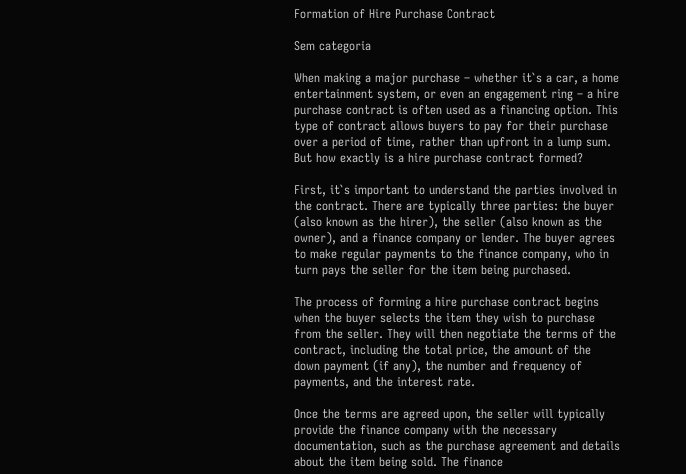Formation of Hire Purchase Contract

Sem categoria

When making a major purchase – whether it`s a car, a home entertainment system, or even an engagement ring – a hire purchase contract is often used as a financing option. This type of contract allows buyers to pay for their purchase over a period of time, rather than upfront in a lump sum. But how exactly is a hire purchase contract formed?

First, it`s important to understand the parties involved in the contract. There are typically three parties: the buyer (also known as the hirer), the seller (also known as the owner), and a finance company or lender. The buyer agrees to make regular payments to the finance company, who in turn pays the seller for the item being purchased.

The process of forming a hire purchase contract begins when the buyer selects the item they wish to purchase from the seller. They will then negotiate the terms of the contract, including the total price, the amount of the down payment (if any), the number and frequency of payments, and the interest rate.

Once the terms are agreed upon, the seller will typically provide the finance company with the necessary documentation, such as the purchase agreement and details about the item being sold. The finance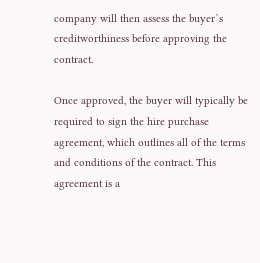company will then assess the buyer`s creditworthiness before approving the contract.

Once approved, the buyer will typically be required to sign the hire purchase agreement, which outlines all of the terms and conditions of the contract. This agreement is a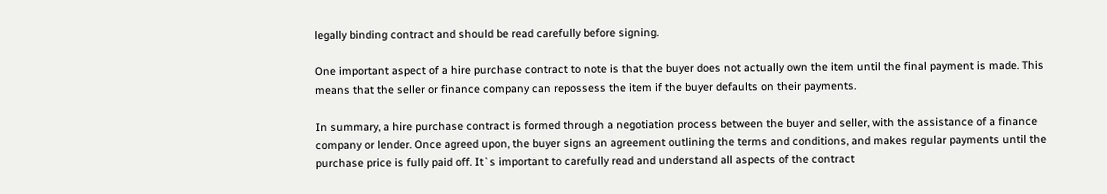legally binding contract and should be read carefully before signing.

One important aspect of a hire purchase contract to note is that the buyer does not actually own the item until the final payment is made. This means that the seller or finance company can repossess the item if the buyer defaults on their payments.

In summary, a hire purchase contract is formed through a negotiation process between the buyer and seller, with the assistance of a finance company or lender. Once agreed upon, the buyer signs an agreement outlining the terms and conditions, and makes regular payments until the purchase price is fully paid off. It`s important to carefully read and understand all aspects of the contract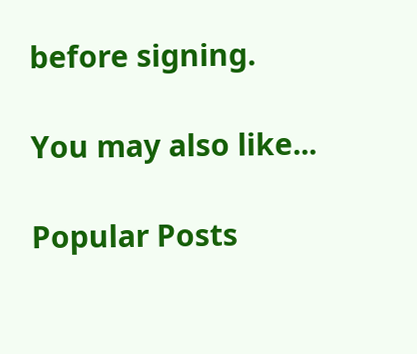before signing.

You may also like...

Popular Posts